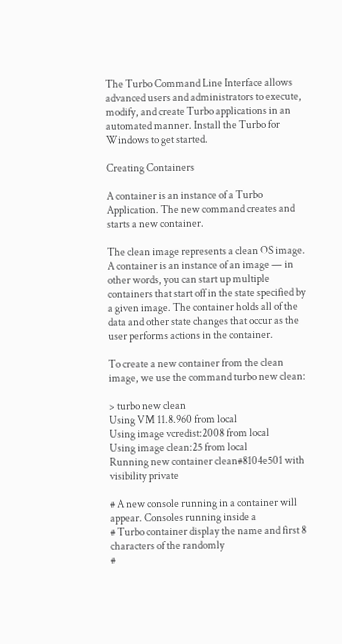The Turbo Command Line Interface allows advanced users and administrators to execute, modify, and create Turbo applications in an automated manner. Install the Turbo for Windows to get started.

Creating Containers

A container is an instance of a Turbo Application. The new command creates and starts a new container.

The clean image represents a clean OS image. A container is an instance of an image — in other words, you can start up multiple containers that start off in the state specified by a given image. The container holds all of the data and other state changes that occur as the user performs actions in the container.

To create a new container from the clean image, we use the command turbo new clean:

> turbo new clean
Using VM 11.8.960 from local
Using image vcredist:2008 from local
Using image clean:25 from local
Running new container clean#8104e501 with visibility private

# A new console running in a container will appear. Consoles running inside a
# Turbo container display the name and first 8 characters of the randomly
#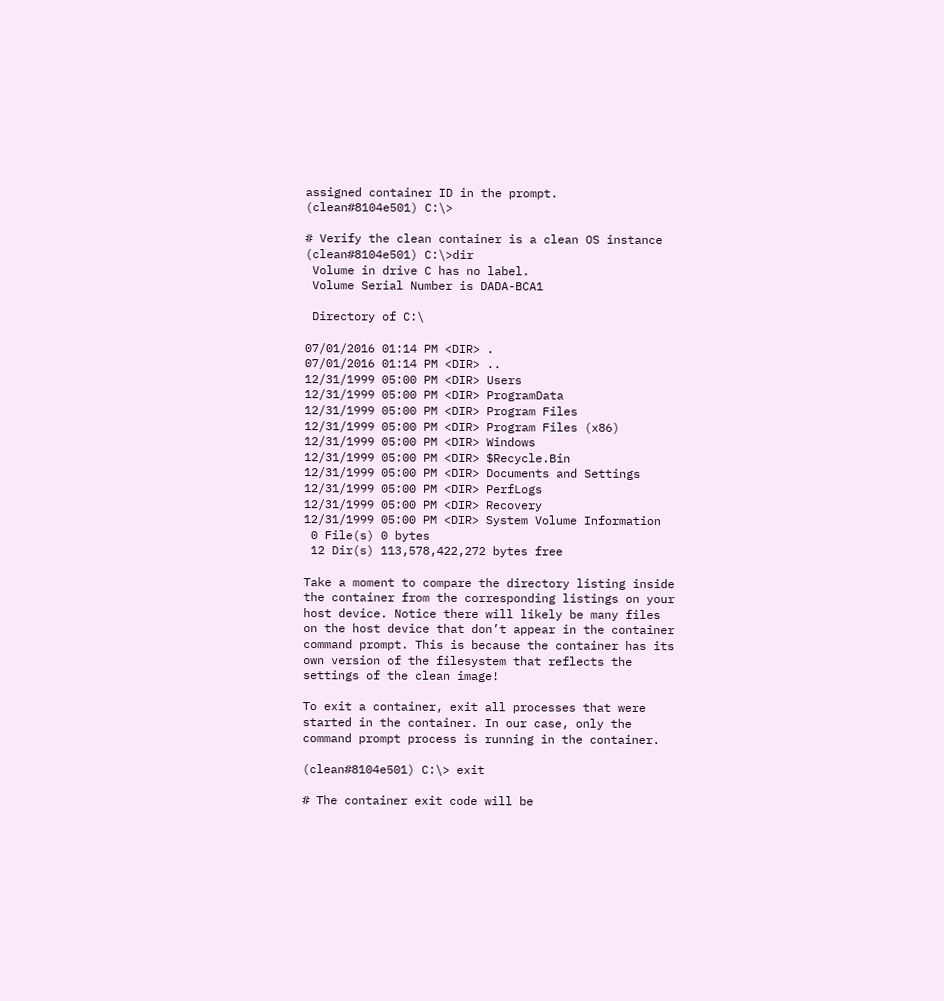assigned container ID in the prompt.
(clean#8104e501) C:\>

# Verify the clean container is a clean OS instance
(clean#8104e501) C:\>dir
 Volume in drive C has no label.
 Volume Serial Number is DADA-BCA1

 Directory of C:\

07/01/2016 01:14 PM <DIR> .
07/01/2016 01:14 PM <DIR> ..
12/31/1999 05:00 PM <DIR> Users
12/31/1999 05:00 PM <DIR> ProgramData
12/31/1999 05:00 PM <DIR> Program Files
12/31/1999 05:00 PM <DIR> Program Files (x86)
12/31/1999 05:00 PM <DIR> Windows
12/31/1999 05:00 PM <DIR> $Recycle.Bin
12/31/1999 05:00 PM <DIR> Documents and Settings
12/31/1999 05:00 PM <DIR> PerfLogs
12/31/1999 05:00 PM <DIR> Recovery
12/31/1999 05:00 PM <DIR> System Volume Information
 0 File(s) 0 bytes
 12 Dir(s) 113,578,422,272 bytes free

Take a moment to compare the directory listing inside the container from the corresponding listings on your host device. Notice there will likely be many files on the host device that don’t appear in the container command prompt. This is because the container has its own version of the filesystem that reflects the settings of the clean image!

To exit a container, exit all processes that were started in the container. In our case, only the command prompt process is running in the container.

(clean#8104e501) C:\> exit

# The container exit code will be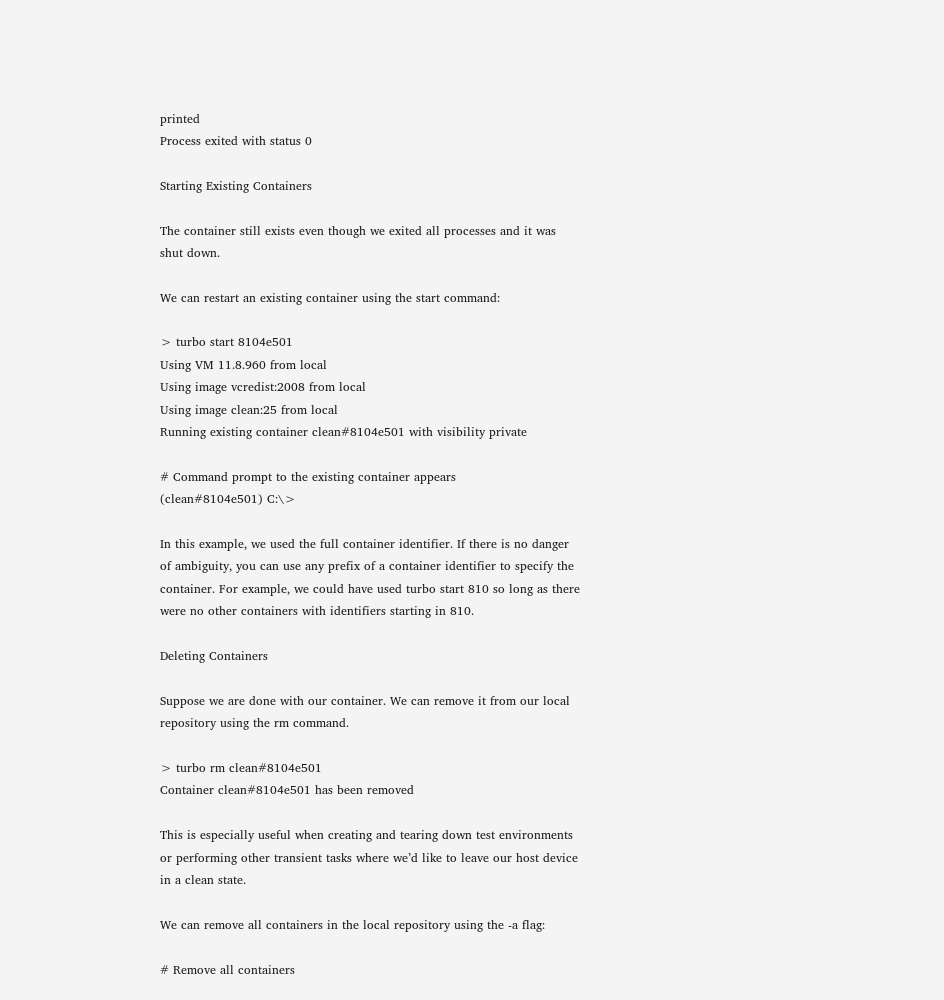printed
Process exited with status 0

Starting Existing Containers

The container still exists even though we exited all processes and it was shut down.

We can restart an existing container using the start command:

> turbo start 8104e501
Using VM 11.8.960 from local
Using image vcredist:2008 from local
Using image clean:25 from local
Running existing container clean#8104e501 with visibility private

# Command prompt to the existing container appears
(clean#8104e501) C:\>

In this example, we used the full container identifier. If there is no danger of ambiguity, you can use any prefix of a container identifier to specify the container. For example, we could have used turbo start 810 so long as there were no other containers with identifiers starting in 810.

Deleting Containers

Suppose we are done with our container. We can remove it from our local repository using the rm command.

> turbo rm clean#8104e501
Container clean#8104e501 has been removed

This is especially useful when creating and tearing down test environments or performing other transient tasks where we’d like to leave our host device in a clean state.

We can remove all containers in the local repository using the -a flag:

# Remove all containers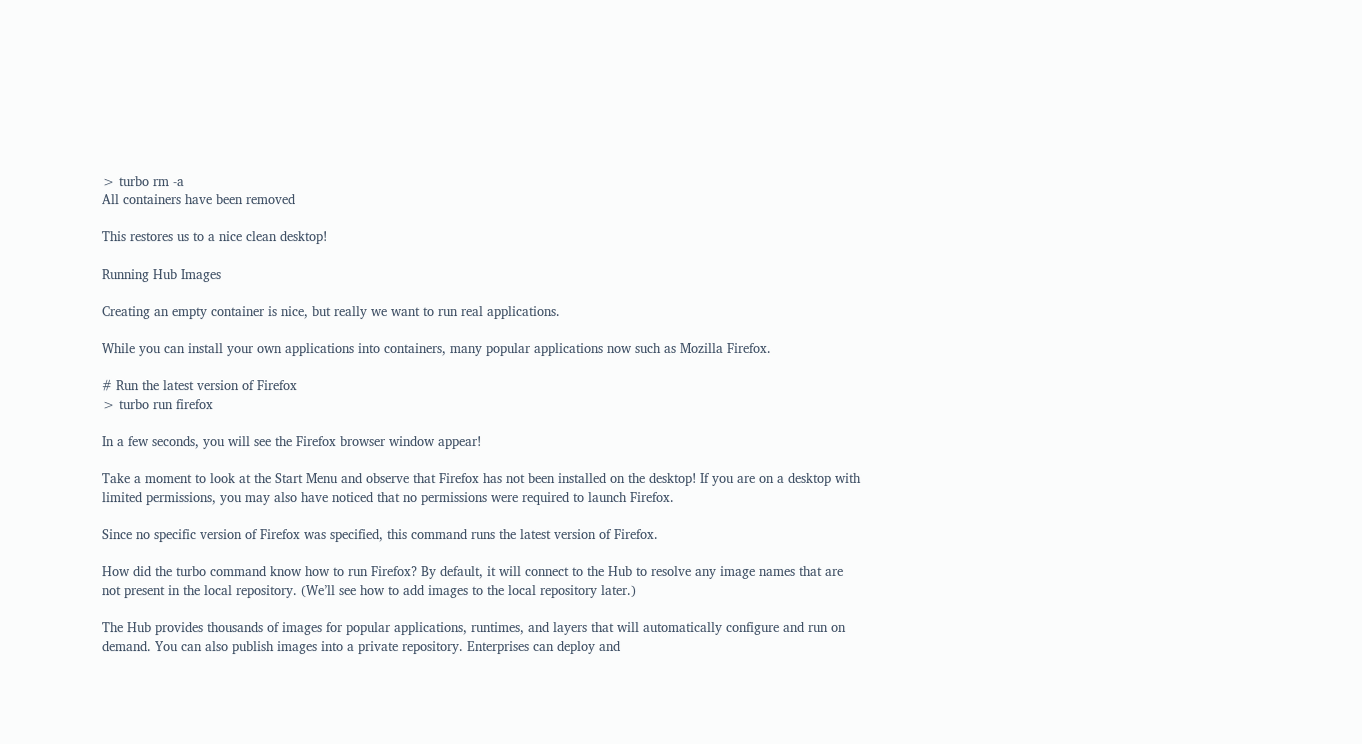> turbo rm -a
All containers have been removed

This restores us to a nice clean desktop!

Running Hub Images

Creating an empty container is nice, but really we want to run real applications.

While you can install your own applications into containers, many popular applications now such as Mozilla Firefox.

# Run the latest version of Firefox
> turbo run firefox

In a few seconds, you will see the Firefox browser window appear!

Take a moment to look at the Start Menu and observe that Firefox has not been installed on the desktop! If you are on a desktop with limited permissions, you may also have noticed that no permissions were required to launch Firefox.

Since no specific version of Firefox was specified, this command runs the latest version of Firefox.

How did the turbo command know how to run Firefox? By default, it will connect to the Hub to resolve any image names that are not present in the local repository. (We’ll see how to add images to the local repository later.)

The Hub provides thousands of images for popular applications, runtimes, and layers that will automatically configure and run on demand. You can also publish images into a private repository. Enterprises can deploy and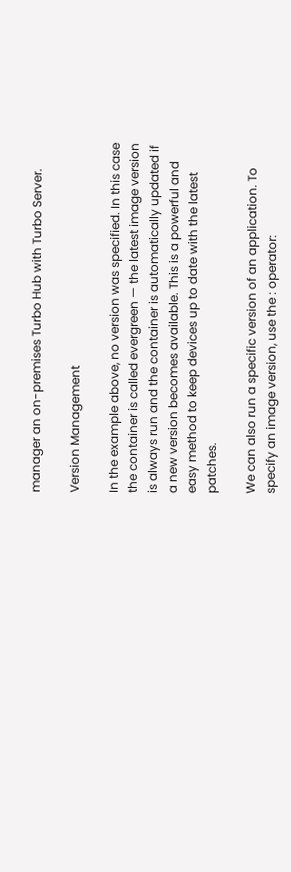manager an on-premises Turbo Hub with Turbo Server.

Version Management

In the example above, no version was specified. In this case the container is called evergreen — the latest image version is always run and the container is automatically updated if a new version becomes available. This is a powerful and easy method to keep devices up to date with the latest patches.

We can also run a specific version of an application. To specify an image version, use the : operator: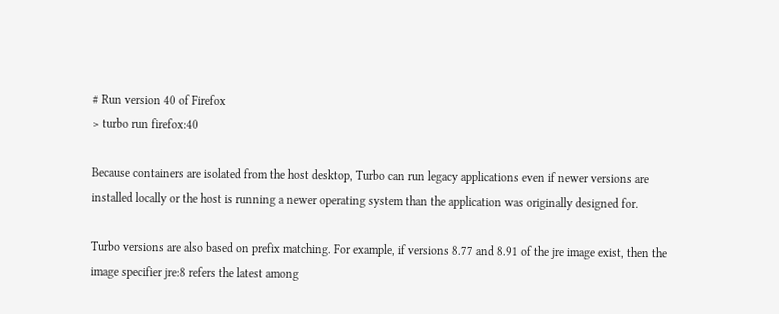# Run version 40 of Firefox
> turbo run firefox:40

Because containers are isolated from the host desktop, Turbo can run legacy applications even if newer versions are installed locally or the host is running a newer operating system than the application was originally designed for.

Turbo versions are also based on prefix matching. For example, if versions 8.77 and 8.91 of the jre image exist, then the image specifier jre:8 refers the latest among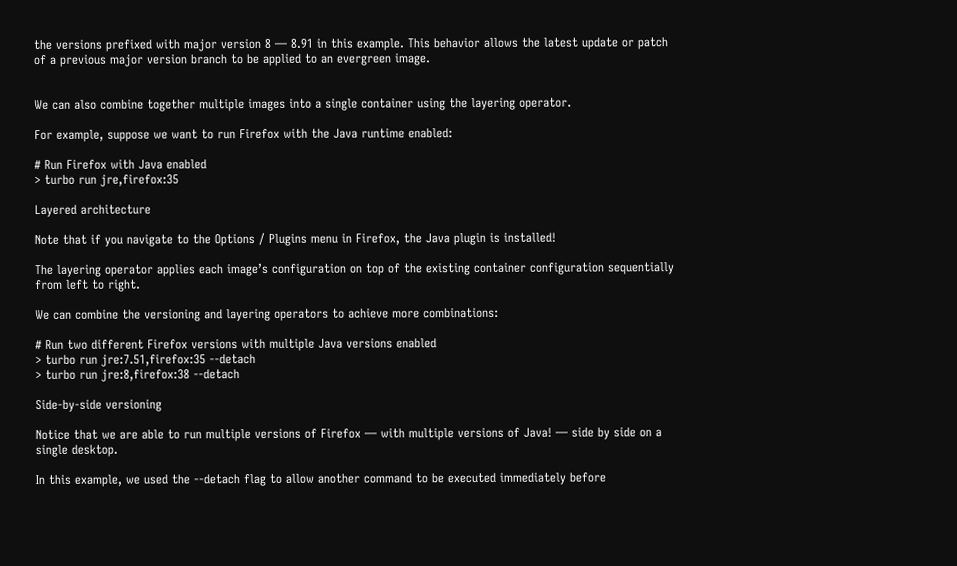the versions prefixed with major version 8 — 8.91 in this example. This behavior allows the latest update or patch of a previous major version branch to be applied to an evergreen image.


We can also combine together multiple images into a single container using the layering operator.

For example, suppose we want to run Firefox with the Java runtime enabled:

# Run Firefox with Java enabled
> turbo run jre,firefox:35

Layered architecture

Note that if you navigate to the Options / Plugins menu in Firefox, the Java plugin is installed!

The layering operator applies each image’s configuration on top of the existing container configuration sequentially from left to right.

We can combine the versioning and layering operators to achieve more combinations:

# Run two different Firefox versions with multiple Java versions enabled
> turbo run jre:7.51,firefox:35 --detach
> turbo run jre:8,firefox:38 --detach

Side-by-side versioning

Notice that we are able to run multiple versions of Firefox — with multiple versions of Java! — side by side on a single desktop.

In this example, we used the --detach flag to allow another command to be executed immediately before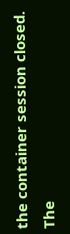the container session closed. The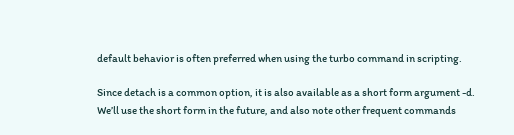default behavior is often preferred when using the turbo command in scripting.

Since detach is a common option, it is also available as a short form argument -d. We’ll use the short form in the future, and also note other frequent commands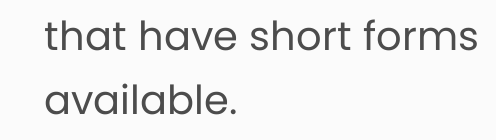that have short forms available.